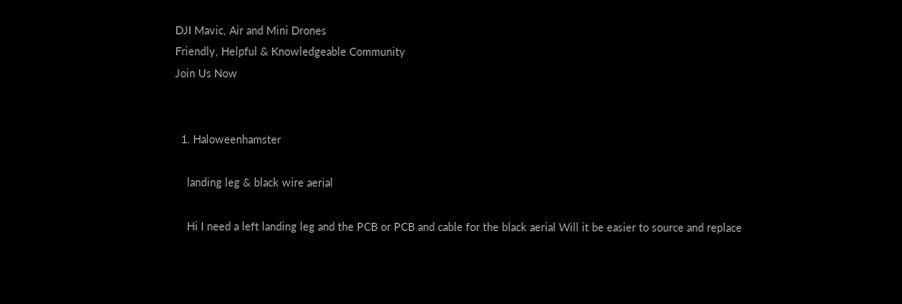DJI Mavic, Air and Mini Drones
Friendly, Helpful & Knowledgeable Community
Join Us Now


  1. Haloweenhamster

    landing leg & black wire aerial

    Hi I need a left landing leg and the PCB or PCB and cable for the black aerial Will it be easier to source and replace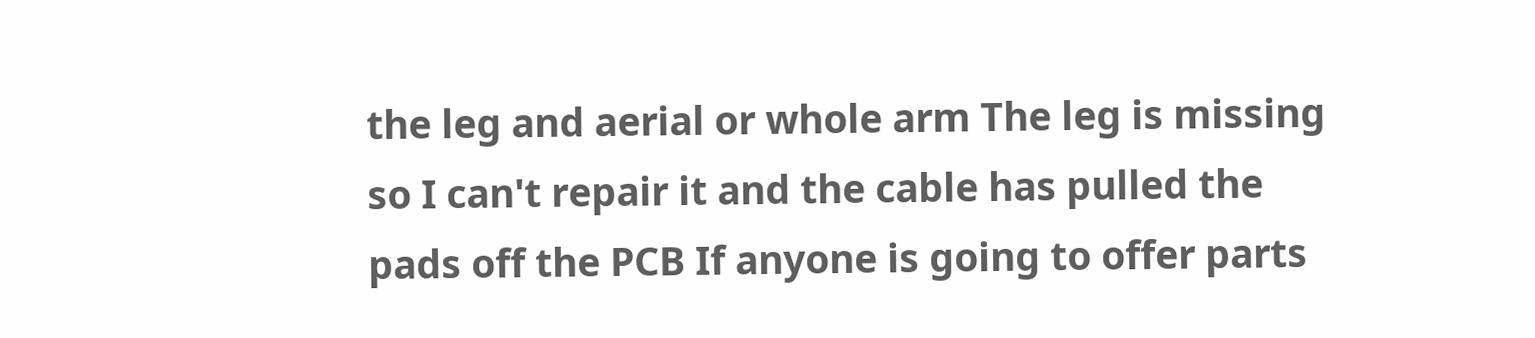the leg and aerial or whole arm The leg is missing so I can't repair it and the cable has pulled the pads off the PCB If anyone is going to offer parts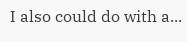I also could do with a...